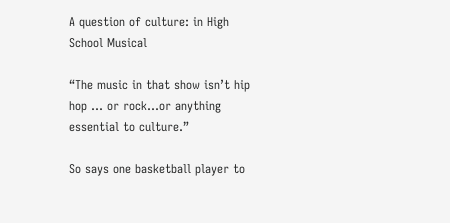A question of culture: in High School Musical

“The music in that show isn’t hip hop … or rock…or anything essential to culture.”

So says one basketball player to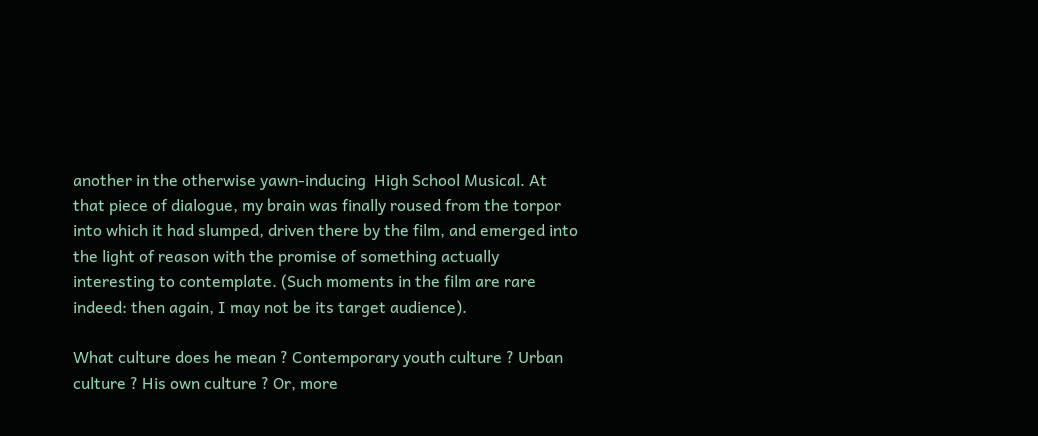another in the otherwise yawn-inducing  High School Musical. At that piece of dialogue, my brain was finally roused from the torpor into which it had slumped, driven there by the film, and emerged into the light of reason with the promise of something actually interesting to contemplate. (Such moments in the film are rare indeed: then again, I may not be its target audience).

What culture does he mean ? Contemporary youth culture ? Urban culture ? His own culture ? Or, more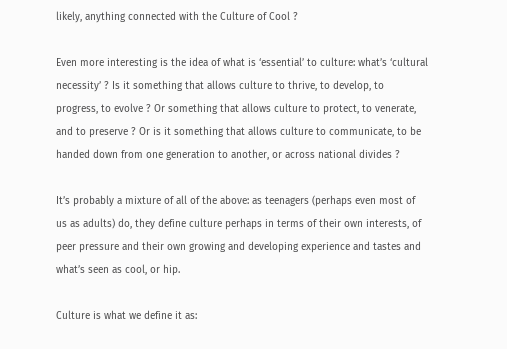likely, anything connected with the Culture of Cool ?

Even more interesting is the idea of what is ‘essential’ to culture: what’s ‘cultural necessity’ ? Is it something that allows culture to thrive, to develop, to progress, to evolve ? Or something that allows culture to protect, to venerate, and to preserve ? Or is it something that allows culture to communicate, to be handed down from one generation to another, or across national divides ?

It’s probably a mixture of all of the above: as teenagers (perhaps even most of us as adults) do, they define culture perhaps in terms of their own interests, of peer pressure and their own growing and developing experience and tastes and what’s seen as cool, or hip.

Culture is what we define it as: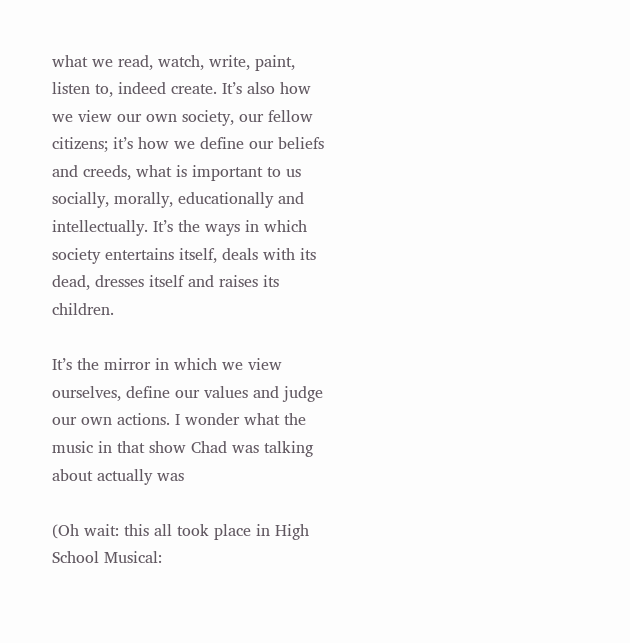what we read, watch, write, paint, listen to, indeed create. It’s also how we view our own society, our fellow citizens; it’s how we define our beliefs and creeds, what is important to us socially, morally, educationally and intellectually. It’s the ways in which society entertains itself, deals with its dead, dresses itself and raises its children.

It’s the mirror in which we view ourselves, define our values and judge our own actions. I wonder what the music in that show Chad was talking about actually was

(Oh wait: this all took place in High School Musical: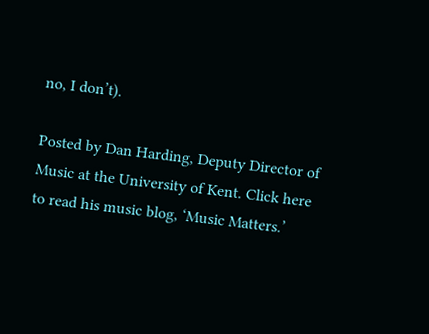no, I don’t).

Posted by Dan Harding, Deputy Director of Music at the University of Kent. Click here to read his music blog, ‘Music Matters.’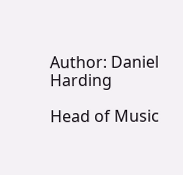Author: Daniel Harding

Head of Music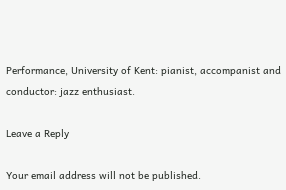Performance, University of Kent: pianist, accompanist and conductor: jazz enthusiast.

Leave a Reply

Your email address will not be published.